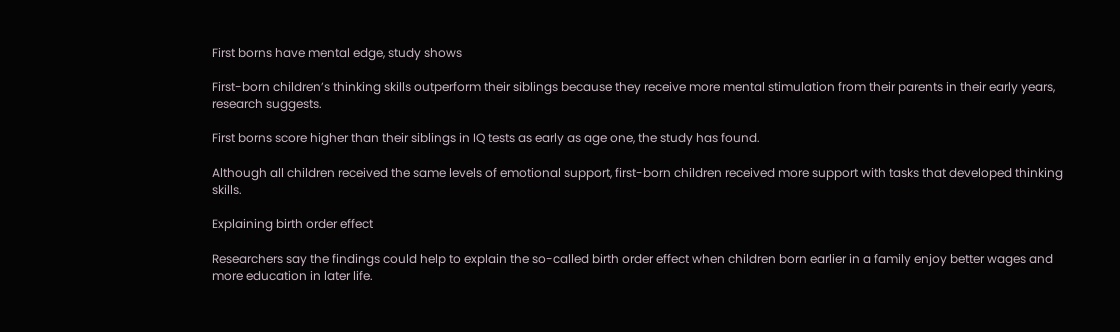First borns have mental edge, study shows

First-born children’s thinking skills outperform their siblings because they receive more mental stimulation from their parents in their early years, research suggests.

First borns score higher than their siblings in IQ tests as early as age one, the study has found.

Although all children received the same levels of emotional support, first-born children received more support with tasks that developed thinking skills.

Explaining birth order effect

Researchers say the findings could help to explain the so-called birth order effect when children born earlier in a family enjoy better wages and more education in later life.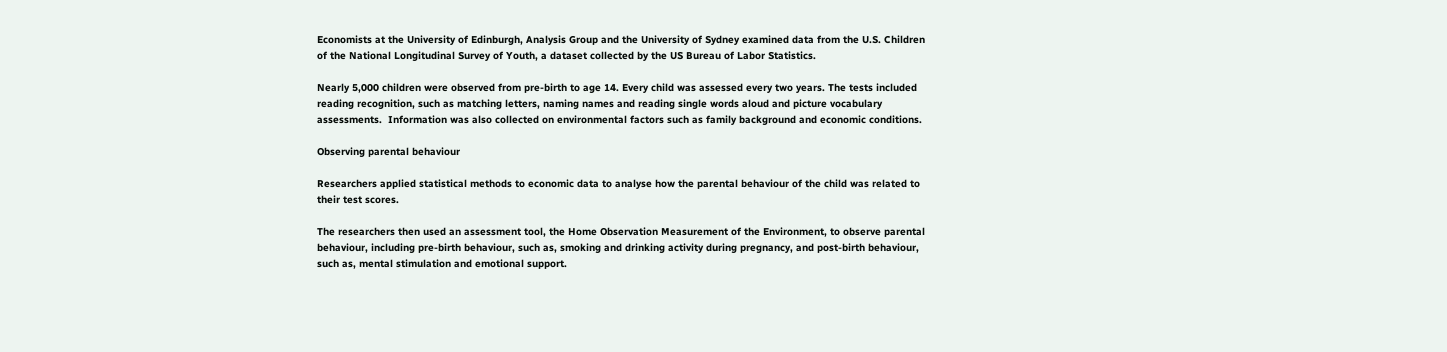Economists at the University of Edinburgh, Analysis Group and the University of Sydney examined data from the U.S. Children of the National Longitudinal Survey of Youth, a dataset collected by the US Bureau of Labor Statistics.

Nearly 5,000 children were observed from pre-birth to age 14. Every child was assessed every two years. The tests included reading recognition, such as matching letters, naming names and reading single words aloud and picture vocabulary assessments.  Information was also collected on environmental factors such as family background and economic conditions.

Observing parental behaviour

Researchers applied statistical methods to economic data to analyse how the parental behaviour of the child was related to their test scores.

The researchers then used an assessment tool, the Home Observation Measurement of the Environment, to observe parental behaviour, including pre-birth behaviour, such as, smoking and drinking activity during pregnancy, and post-birth behaviour, such as, mental stimulation and emotional support.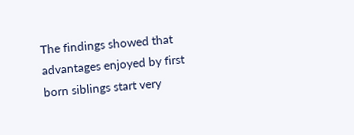The findings showed that advantages enjoyed by first born siblings start very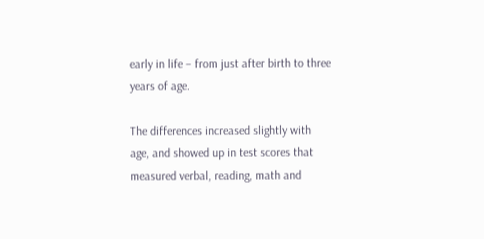early in life – from just after birth to three years of age.

The differences increased slightly with age, and showed up in test scores that measured verbal, reading, math and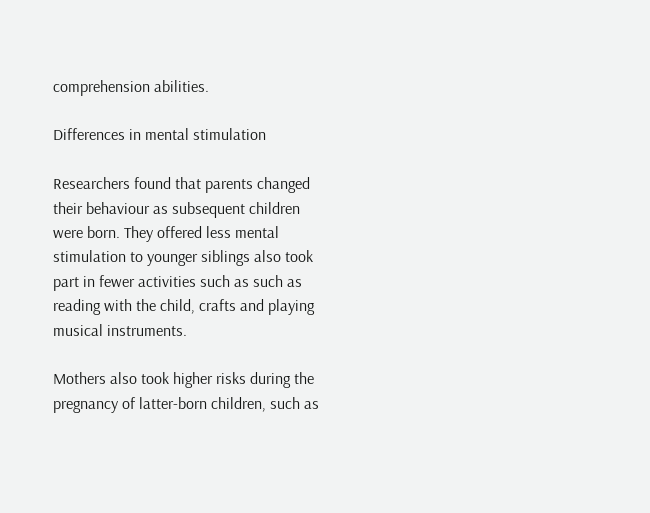comprehension abilities.

Differences in mental stimulation

Researchers found that parents changed their behaviour as subsequent children were born. They offered less mental stimulation to younger siblings also took part in fewer activities such as such as reading with the child, crafts and playing musical instruments.

Mothers also took higher risks during the pregnancy of latter-born children, such as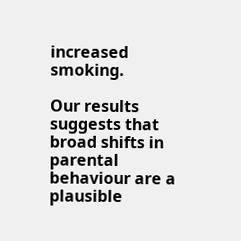increased smoking.

Our results suggests that broad shifts in parental behaviour are a plausible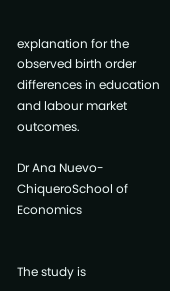explanation for the observed birth order differences in education and labour market outcomes.

Dr Ana Nuevo-ChiqueroSchool of Economics


The study is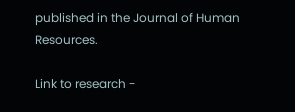published in the Journal of Human Resources.

Link to research -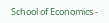School of Economics -